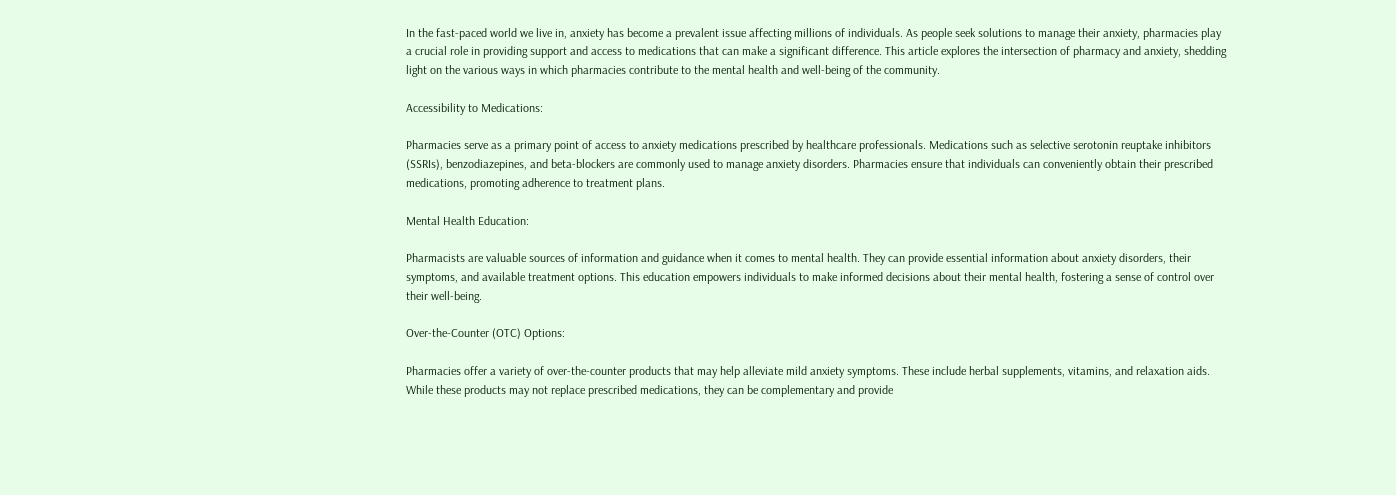In the fast-paced world we live in, anxiety has become a prevalent issue affecting millions of individuals. As people seek solutions to manage their anxiety, pharmacies play a crucial role in providing support and access to medications that can make a significant difference. This article explores the intersection of pharmacy and anxiety, shedding light on the various ways in which pharmacies contribute to the mental health and well-being of the community.

Accessibility to Medications:

Pharmacies serve as a primary point of access to anxiety medications prescribed by healthcare professionals. Medications such as selective serotonin reuptake inhibitors (SSRIs), benzodiazepines, and beta-blockers are commonly used to manage anxiety disorders. Pharmacies ensure that individuals can conveniently obtain their prescribed medications, promoting adherence to treatment plans.

Mental Health Education:

Pharmacists are valuable sources of information and guidance when it comes to mental health. They can provide essential information about anxiety disorders, their symptoms, and available treatment options. This education empowers individuals to make informed decisions about their mental health, fostering a sense of control over their well-being.

Over-the-Counter (OTC) Options:

Pharmacies offer a variety of over-the-counter products that may help alleviate mild anxiety symptoms. These include herbal supplements, vitamins, and relaxation aids. While these products may not replace prescribed medications, they can be complementary and provide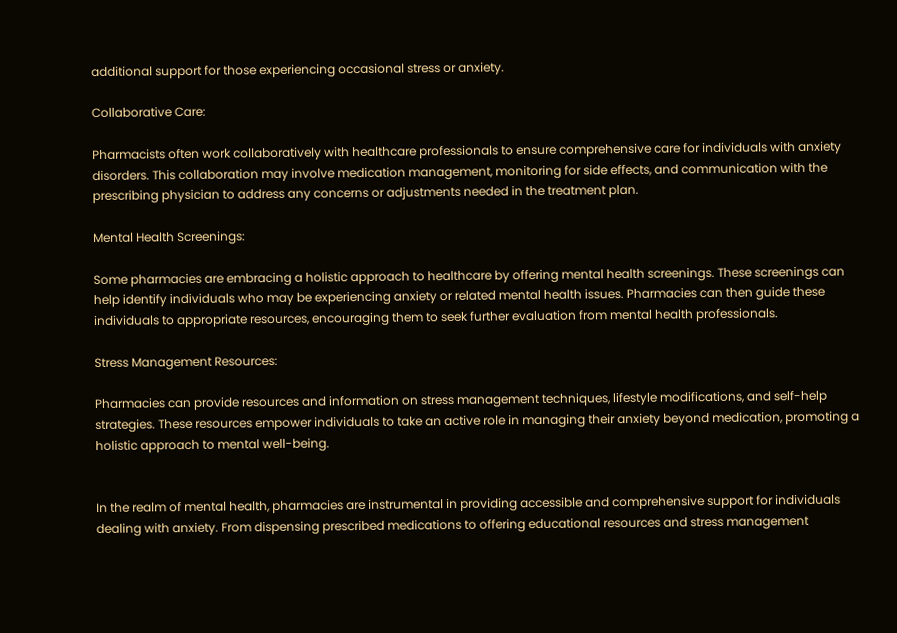additional support for those experiencing occasional stress or anxiety.

Collaborative Care:

Pharmacists often work collaboratively with healthcare professionals to ensure comprehensive care for individuals with anxiety disorders. This collaboration may involve medication management, monitoring for side effects, and communication with the prescribing physician to address any concerns or adjustments needed in the treatment plan.

Mental Health Screenings:

Some pharmacies are embracing a holistic approach to healthcare by offering mental health screenings. These screenings can help identify individuals who may be experiencing anxiety or related mental health issues. Pharmacies can then guide these individuals to appropriate resources, encouraging them to seek further evaluation from mental health professionals.

Stress Management Resources:

Pharmacies can provide resources and information on stress management techniques, lifestyle modifications, and self-help strategies. These resources empower individuals to take an active role in managing their anxiety beyond medication, promoting a holistic approach to mental well-being.


In the realm of mental health, pharmacies are instrumental in providing accessible and comprehensive support for individuals dealing with anxiety. From dispensing prescribed medications to offering educational resources and stress management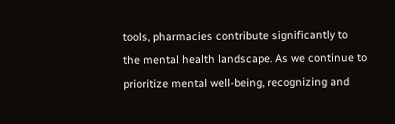tools, pharmacies contribute significantly to the mental health landscape. As we continue to prioritize mental well-being, recognizing and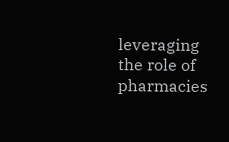leveraging the role of pharmacies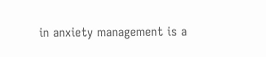in anxiety management is a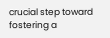crucial step toward fostering a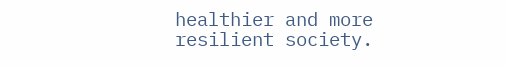healthier and more resilient society.